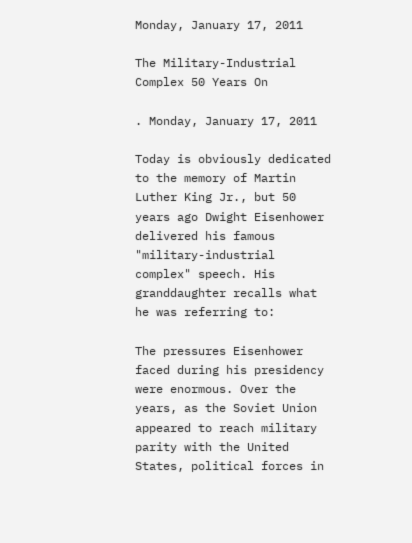Monday, January 17, 2011

The Military-Industrial Complex 50 Years On

. Monday, January 17, 2011

Today is obviously dedicated to the memory of Martin Luther King Jr., but 50 years ago Dwight Eisenhower delivered his famous "military-industrial complex" speech. His granddaughter recalls what he was referring to:

The pressures Eisenhower faced during his presidency were enormous. Over the years, as the Soviet Union appeared to reach military parity with the United States, political forces in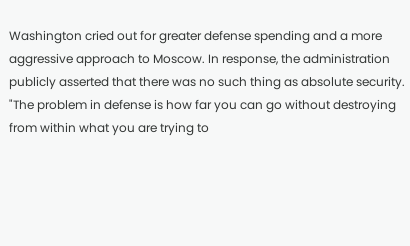Washington cried out for greater defense spending and a more aggressive approach to Moscow. In response, the administration publicly asserted that there was no such thing as absolute security. "The problem in defense is how far you can go without destroying from within what you are trying to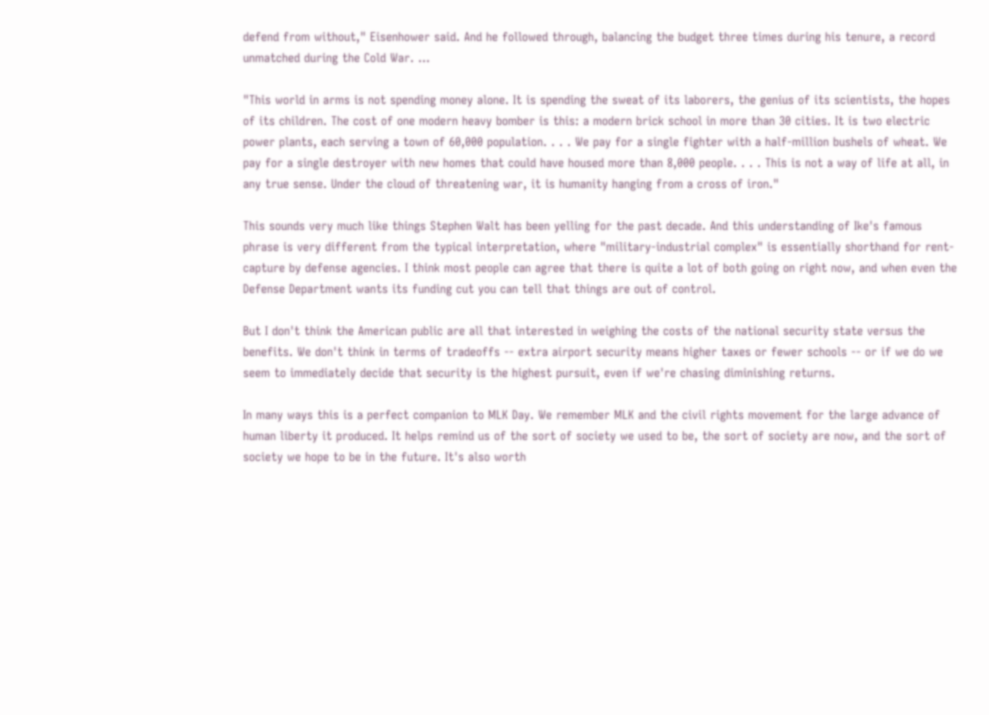defend from without," Eisenhower said. And he followed through, balancing the budget three times during his tenure, a record unmatched during the Cold War. ...

"This world in arms is not spending money alone. It is spending the sweat of its laborers, the genius of its scientists, the hopes of its children. The cost of one modern heavy bomber is this: a modern brick school in more than 30 cities. It is two electric power plants, each serving a town of 60,000 population. . . . We pay for a single fighter with a half-million bushels of wheat. We pay for a single destroyer with new homes that could have housed more than 8,000 people. . . . This is not a way of life at all, in any true sense. Under the cloud of threatening war, it is humanity hanging from a cross of iron."

This sounds very much like things Stephen Walt has been yelling for the past decade. And this understanding of Ike's famous phrase is very different from the typical interpretation, where "military-industrial complex" is essentially shorthand for rent-capture by defense agencies. I think most people can agree that there is quite a lot of both going on right now, and when even the Defense Department wants its funding cut you can tell that things are out of control.

But I don't think the American public are all that interested in weighing the costs of the national security state versus the benefits. We don't think in terms of tradeoffs -- extra airport security means higher taxes or fewer schools -- or if we do we seem to immediately decide that security is the highest pursuit, even if we're chasing diminishing returns.

In many ways this is a perfect companion to MLK Day. We remember MLK and the civil rights movement for the large advance of human liberty it produced. It helps remind us of the sort of society we used to be, the sort of society are now, and the sort of society we hope to be in the future. It's also worth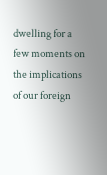dwelling for a few moments on the implications of our foreign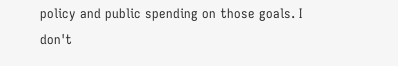policy and public spending on those goals. I don't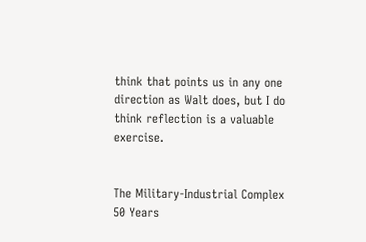think that points us in any one direction as Walt does, but I do think reflection is a valuable exercise.


The Military-Industrial Complex 50 Years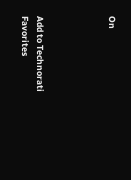On




Add to Technorati Favorites